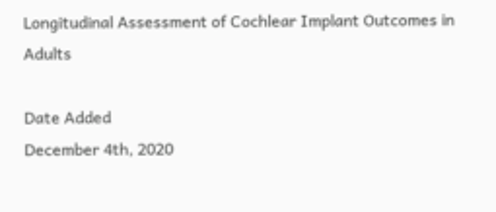Longitudinal Assessment of Cochlear Implant Outcomes in Adults

Date Added
December 4th, 2020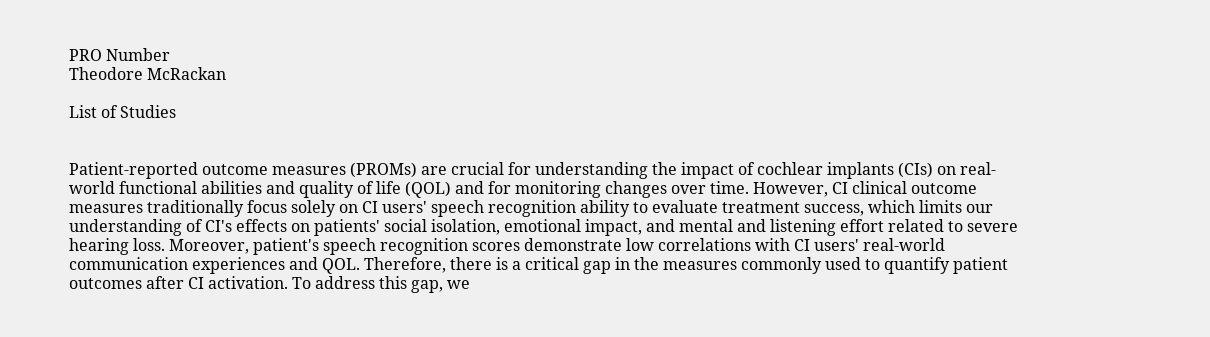PRO Number
Theodore McRackan

List of Studies


Patient-reported outcome measures (PROMs) are crucial for understanding the impact of cochlear implants (CIs) on real-world functional abilities and quality of life (QOL) and for monitoring changes over time. However, CI clinical outcome measures traditionally focus solely on CI users' speech recognition ability to evaluate treatment success, which limits our understanding of CI's effects on patients' social isolation, emotional impact, and mental and listening effort related to severe hearing loss. Moreover, patient's speech recognition scores demonstrate low correlations with CI users' real-world communication experiences and QOL. Therefore, there is a critical gap in the measures commonly used to quantify patient outcomes after CI activation. To address this gap, we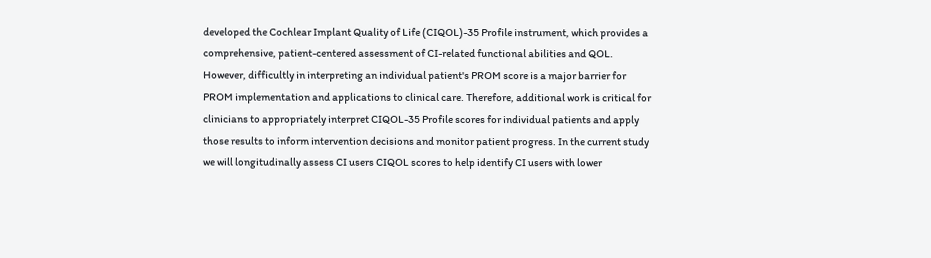developed the Cochlear Implant Quality of Life (CIQOL)-35 Profile instrument, which provides a comprehensive, patient-centered assessment of CI-related functional abilities and QOL. However, difficultly in interpreting an individual patient's PROM score is a major barrier for PROM implementation and applications to clinical care. Therefore, additional work is critical for clinicians to appropriately interpret CIQOL-35 Profile scores for individual patients and apply those results to inform intervention decisions and monitor patient progress. In the current study we will longitudinally assess CI users CIQOL scores to help identify CI users with lower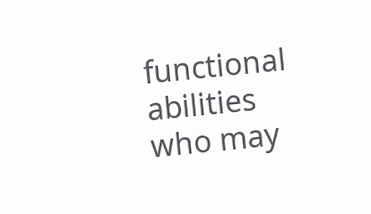functional abilities who may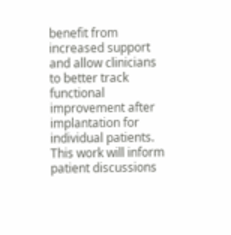benefit from increased support and allow clinicians to better track functional improvement after implantation for individual patients. This work will inform patient discussions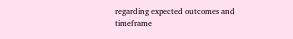regarding expected outcomes and timeframe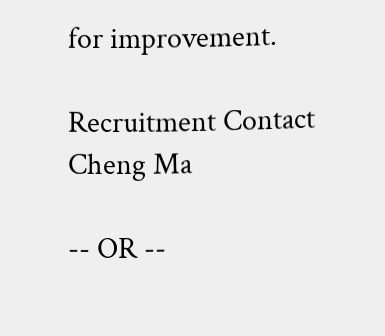for improvement.

Recruitment Contact
Cheng Ma

-- OR --